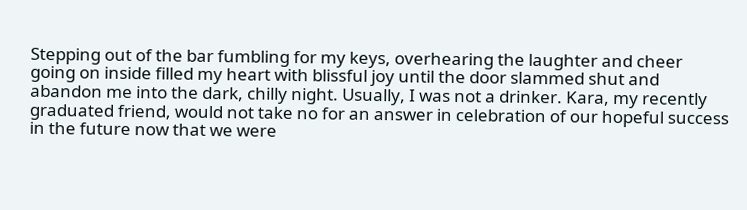Stepping out of the bar fumbling for my keys, overhearing the laughter and cheer going on inside filled my heart with blissful joy until the door slammed shut and abandon me into the dark, chilly night. Usually, I was not a drinker. Kara, my recently graduated friend, would not take no for an answer in celebration of our hopeful success in the future now that we were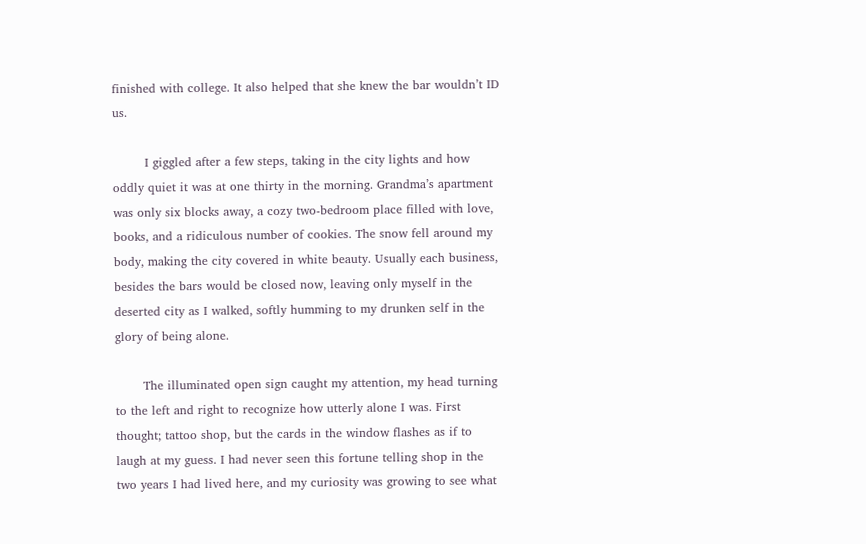finished with college. It also helped that she knew the bar wouldn’t ID us.

        I giggled after a few steps, taking in the city lights and how oddly quiet it was at one thirty in the morning. Grandma’s apartment was only six blocks away, a cozy two-bedroom place filled with love, books, and a ridiculous number of cookies. The snow fell around my body, making the city covered in white beauty. Usually each business, besides the bars would be closed now, leaving only myself in the deserted city as I walked, softly humming to my drunken self in the glory of being alone.

       The illuminated open sign caught my attention, my head turning to the left and right to recognize how utterly alone I was. First thought; tattoo shop, but the cards in the window flashes as if to laugh at my guess. I had never seen this fortune telling shop in the two years I had lived here, and my curiosity was growing to see what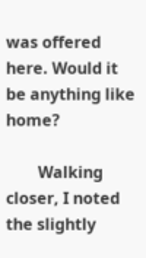was offered here. Would it be anything like home?

        Walking closer, I noted the slightly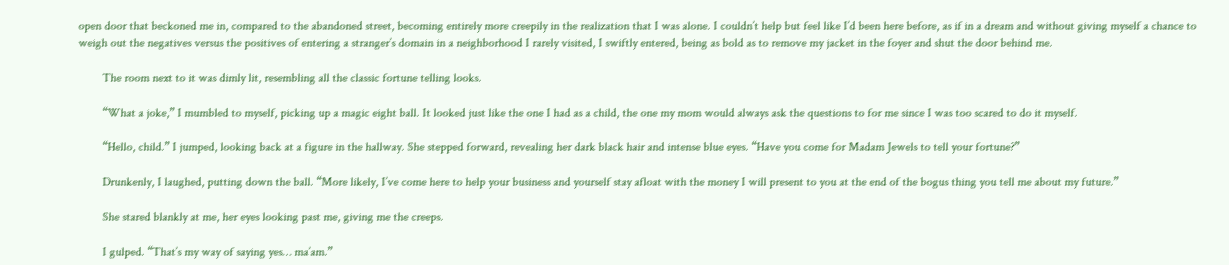open door that beckoned me in, compared to the abandoned street, becoming entirely more creepily in the realization that I was alone. I couldn’t help but feel like I’d been here before, as if in a dream and without giving myself a chance to weigh out the negatives versus the positives of entering a stranger’s domain in a neighborhood I rarely visited, I swiftly entered, being as bold as to remove my jacket in the foyer and shut the door behind me.

        The room next to it was dimly lit, resembling all the classic fortune telling looks.

        “What a joke,” I mumbled to myself, picking up a magic eight ball. It looked just like the one I had as a child, the one my mom would always ask the questions to for me since I was too scared to do it myself.

        “Hello, child.” I jumped, looking back at a figure in the hallway. She stepped forward, revealing her dark black hair and intense blue eyes. “Have you come for Madam Jewels to tell your fortune?”

        Drunkenly, I laughed, putting down the ball. “More likely, I’ve come here to help your business and yourself stay afloat with the money I will present to you at the end of the bogus thing you tell me about my future.”

        She stared blankly at me, her eyes looking past me, giving me the creeps.

        I gulped. “That’s my way of saying yes… ma’am.”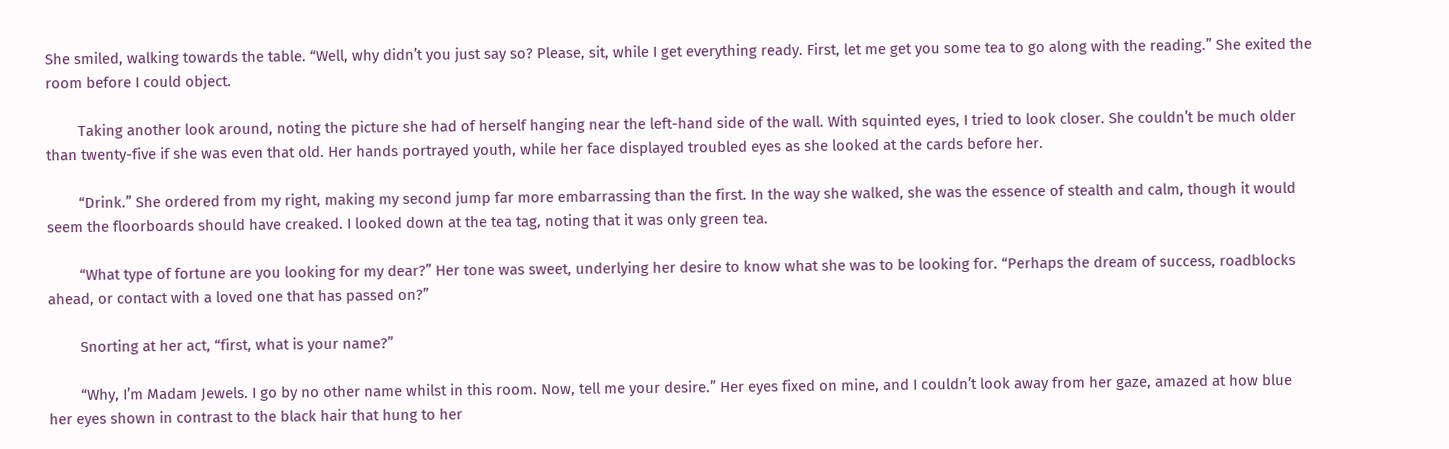She smiled, walking towards the table. “Well, why didn’t you just say so? Please, sit, while I get everything ready. First, let me get you some tea to go along with the reading.” She exited the room before I could object.

        Taking another look around, noting the picture she had of herself hanging near the left-hand side of the wall. With squinted eyes, I tried to look closer. She couldn’t be much older than twenty-five if she was even that old. Her hands portrayed youth, while her face displayed troubled eyes as she looked at the cards before her.

        “Drink.” She ordered from my right, making my second jump far more embarrassing than the first. In the way she walked, she was the essence of stealth and calm, though it would seem the floorboards should have creaked. I looked down at the tea tag, noting that it was only green tea.

        “What type of fortune are you looking for my dear?” Her tone was sweet, underlying her desire to know what she was to be looking for. “Perhaps the dream of success, roadblocks ahead, or contact with a loved one that has passed on?”

        Snorting at her act, “first, what is your name?”

        “Why, I’m Madam Jewels. I go by no other name whilst in this room. Now, tell me your desire.” Her eyes fixed on mine, and I couldn’t look away from her gaze, amazed at how blue her eyes shown in contrast to the black hair that hung to her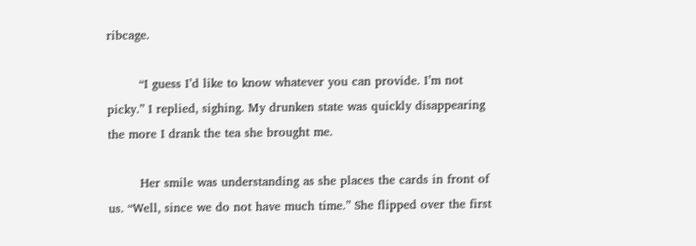ribcage.

        “I guess I’d like to know whatever you can provide. I’m not picky.” I replied, sighing. My drunken state was quickly disappearing the more I drank the tea she brought me.

        Her smile was understanding as she places the cards in front of us. “Well, since we do not have much time.” She flipped over the first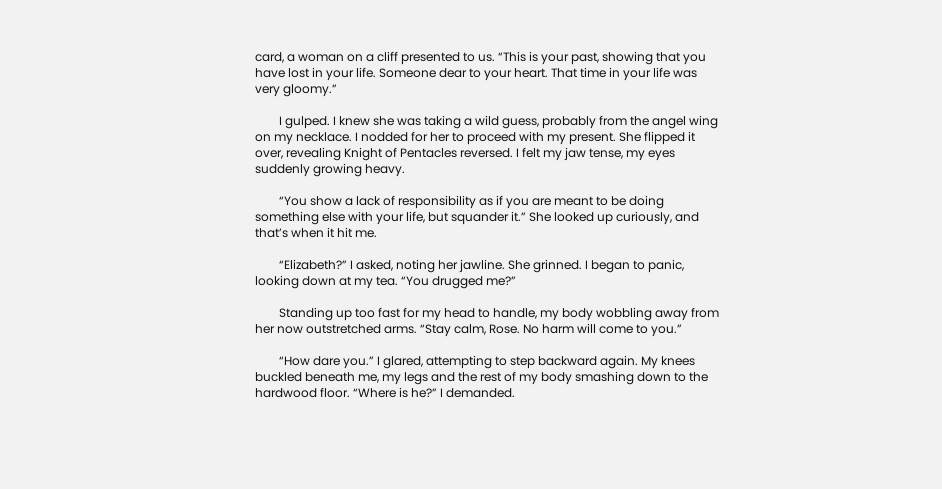card, a woman on a cliff presented to us. “This is your past, showing that you have lost in your life. Someone dear to your heart. That time in your life was very gloomy.”

        I gulped. I knew she was taking a wild guess, probably from the angel wing on my necklace. I nodded for her to proceed with my present. She flipped it over, revealing Knight of Pentacles reversed. I felt my jaw tense, my eyes suddenly growing heavy.

        “You show a lack of responsibility as if you are meant to be doing something else with your life, but squander it.” She looked up curiously, and that’s when it hit me.

        “Elizabeth?” I asked, noting her jawline. She grinned. I began to panic, looking down at my tea. “You drugged me?”

        Standing up too fast for my head to handle, my body wobbling away from her now outstretched arms. “Stay calm, Rose. No harm will come to you.”

        “How dare you.” I glared, attempting to step backward again. My knees buckled beneath me, my legs and the rest of my body smashing down to the hardwood floor. “Where is he?” I demanded.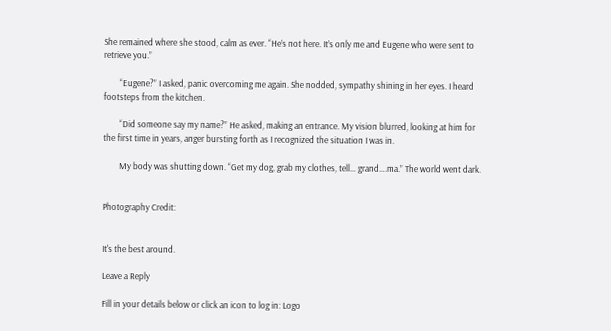She remained where she stood, calm as ever. “He’s not here. It’s only me and Eugene who were sent to retrieve you.”

        “Eugene?” I asked, panic overcoming me again. She nodded, sympathy shining in her eyes. I heard footsteps from the kitchen.

        “Did someone say my name?” He asked, making an entrance. My vision blurred, looking at him for the first time in years, anger bursting forth as I recognized the situation I was in.

        My body was shutting down. “Get my dog, grab my clothes, tell… grand….ma.” The world went dark.


Photography Credit:


It's the best around.

Leave a Reply

Fill in your details below or click an icon to log in: Logo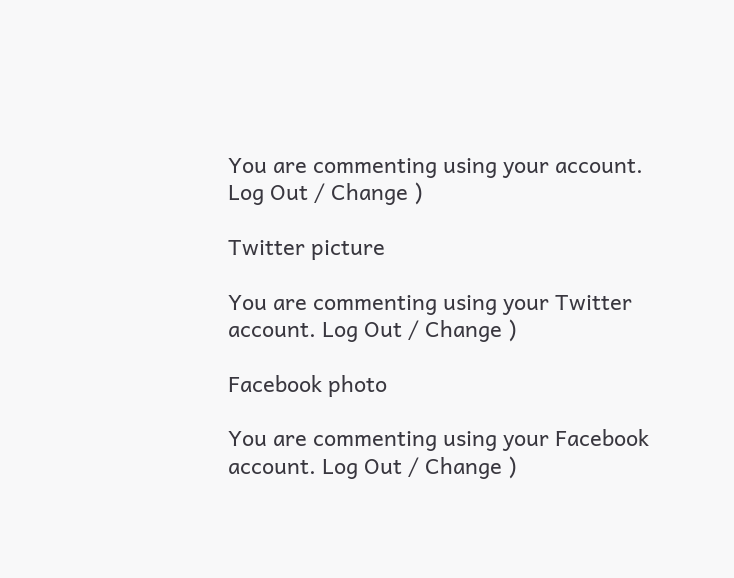You are commenting using your account. Log Out / Change )

Twitter picture

You are commenting using your Twitter account. Log Out / Change )

Facebook photo

You are commenting using your Facebook account. Log Out / Change )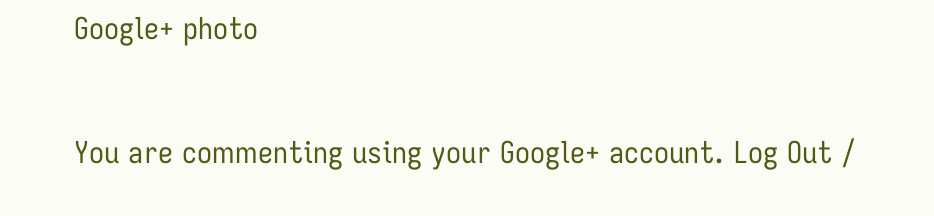Google+ photo

You are commenting using your Google+ account. Log Out /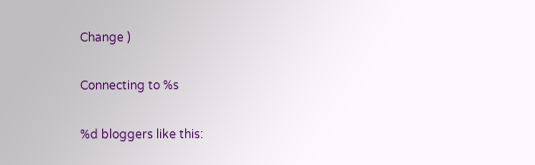Change )

Connecting to %s

%d bloggers like this: